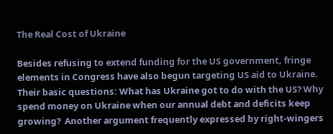The Real Cost of Ukraine

Besides refusing to extend funding for the US government, fringe elements in Congress have also begun targeting US aid to Ukraine. Their basic questions: What has Ukraine got to do with the US? Why spend money on Ukraine when our annual debt and deficits keep growing?  Another argument frequently expressed by right-wingers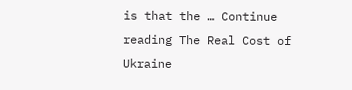is that the … Continue reading The Real Cost of Ukraine